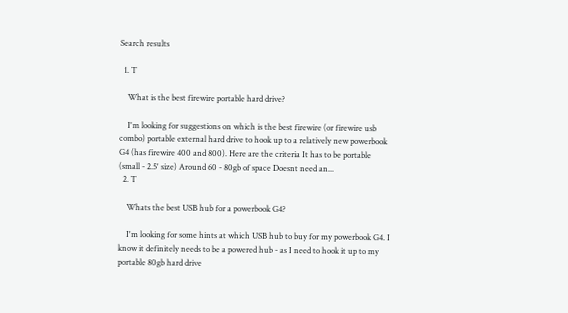Search results

  1. T

    What is the best firewire portable hard drive?

    I'm looking for suggestions on which is the best firewire (or firewire usb combo) portable external hard drive to hook up to a relatively new powerbook G4 (has firewire 400 and 800). Here are the criteria It has to be portable (small - 2.5' size) Around 60 - 80gb of space Doesnt need an...
  2. T

    Whats the best USB hub for a powerbook G4?

    I'm looking for some hints at which USB hub to buy for my powerbook G4. I know it definitely needs to be a powered hub - as I need to hook it up to my portable 80gb hard drive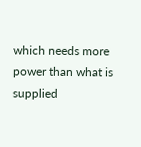which needs more power than what is supplied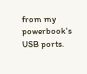from my powerbook's USB ports.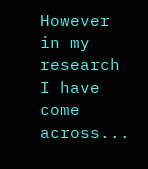However in my research I have come across...